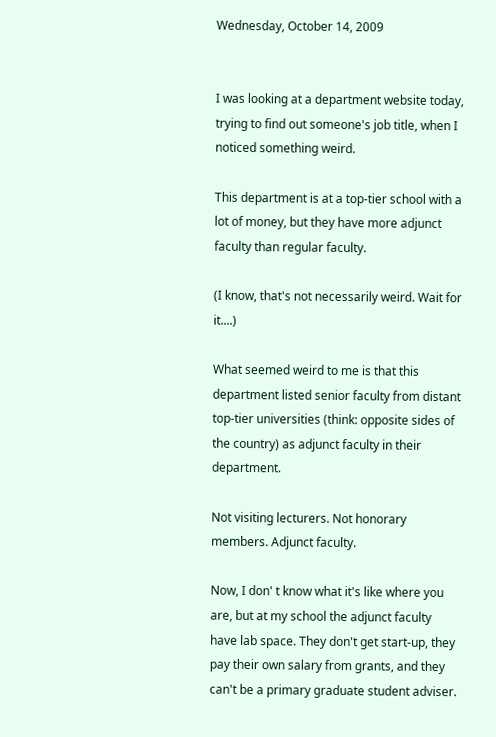Wednesday, October 14, 2009


I was looking at a department website today, trying to find out someone's job title, when I noticed something weird.

This department is at a top-tier school with a lot of money, but they have more adjunct faculty than regular faculty.

(I know, that's not necessarily weird. Wait for it....)

What seemed weird to me is that this department listed senior faculty from distant top-tier universities (think: opposite sides of the country) as adjunct faculty in their department.

Not visiting lecturers. Not honorary members. Adjunct faculty.

Now, I don' t know what it's like where you are, but at my school the adjunct faculty have lab space. They don't get start-up, they pay their own salary from grants, and they can't be a primary graduate student adviser.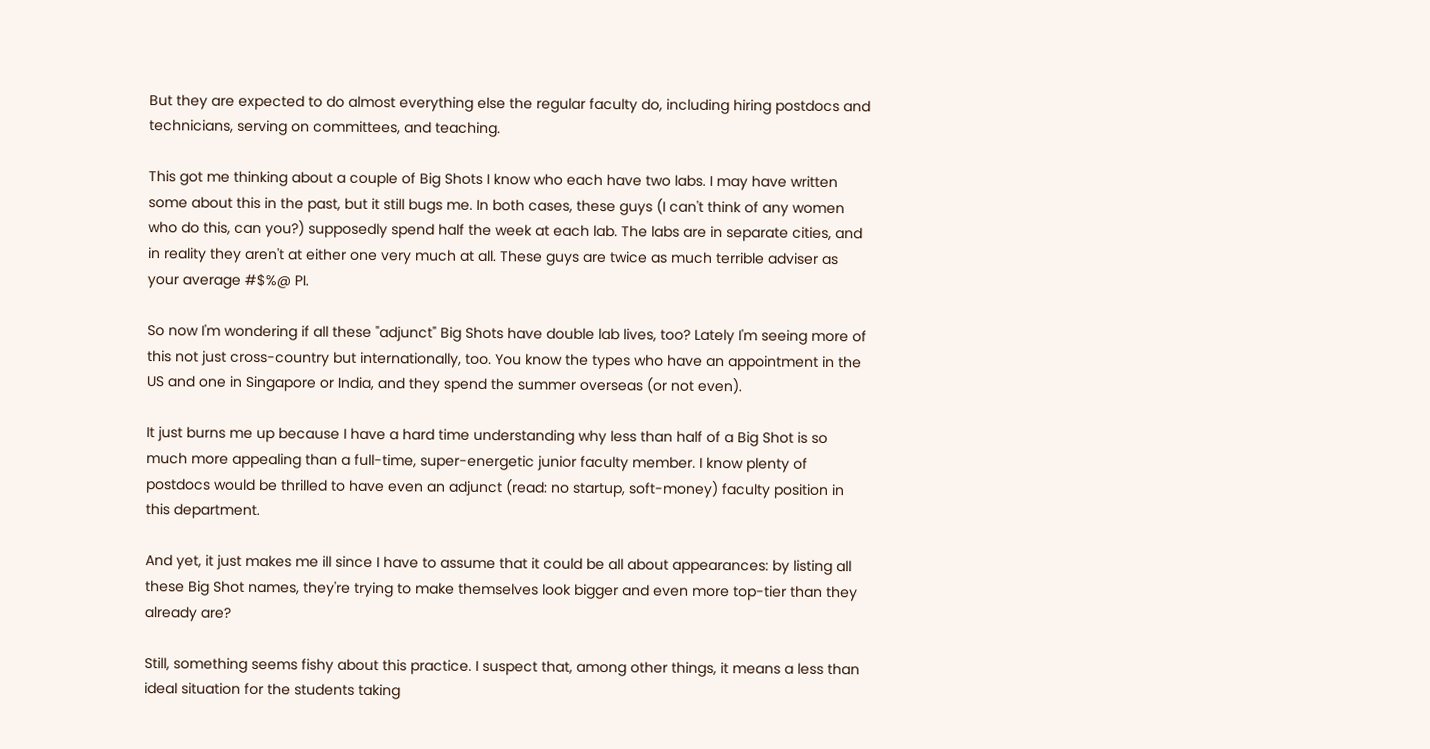But they are expected to do almost everything else the regular faculty do, including hiring postdocs and technicians, serving on committees, and teaching.

This got me thinking about a couple of Big Shots I know who each have two labs. I may have written some about this in the past, but it still bugs me. In both cases, these guys (I can't think of any women who do this, can you?) supposedly spend half the week at each lab. The labs are in separate cities, and in reality they aren't at either one very much at all. These guys are twice as much terrible adviser as your average #$%@ PI.

So now I'm wondering if all these "adjunct" Big Shots have double lab lives, too? Lately I'm seeing more of this not just cross-country but internationally, too. You know the types who have an appointment in the US and one in Singapore or India, and they spend the summer overseas (or not even).

It just burns me up because I have a hard time understanding why less than half of a Big Shot is so much more appealing than a full-time, super-energetic junior faculty member. I know plenty of postdocs would be thrilled to have even an adjunct (read: no startup, soft-money) faculty position in this department.

And yet, it just makes me ill since I have to assume that it could be all about appearances: by listing all these Big Shot names, they're trying to make themselves look bigger and even more top-tier than they already are?

Still, something seems fishy about this practice. I suspect that, among other things, it means a less than ideal situation for the students taking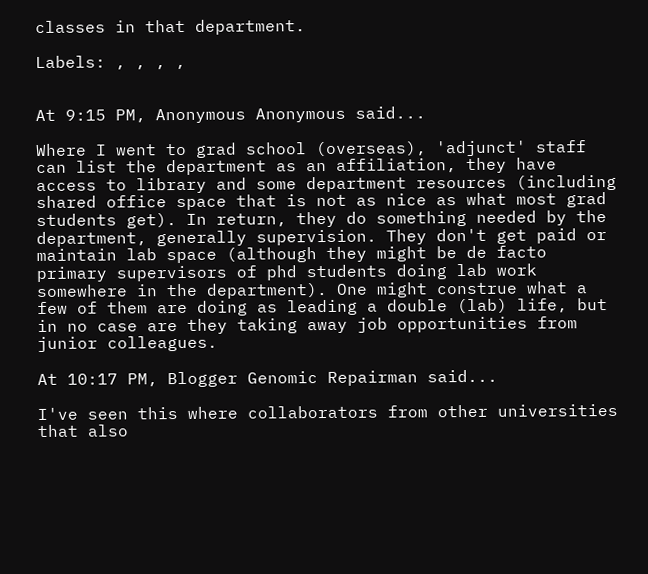classes in that department.

Labels: , , , ,


At 9:15 PM, Anonymous Anonymous said...

Where I went to grad school (overseas), 'adjunct' staff can list the department as an affiliation, they have access to library and some department resources (including shared office space that is not as nice as what most grad students get). In return, they do something needed by the department, generally supervision. They don't get paid or maintain lab space (although they might be de facto primary supervisors of phd students doing lab work somewhere in the department). One might construe what a few of them are doing as leading a double (lab) life, but in no case are they taking away job opportunities from junior colleagues.

At 10:17 PM, Blogger Genomic Repairman said...

I've seen this where collaborators from other universities that also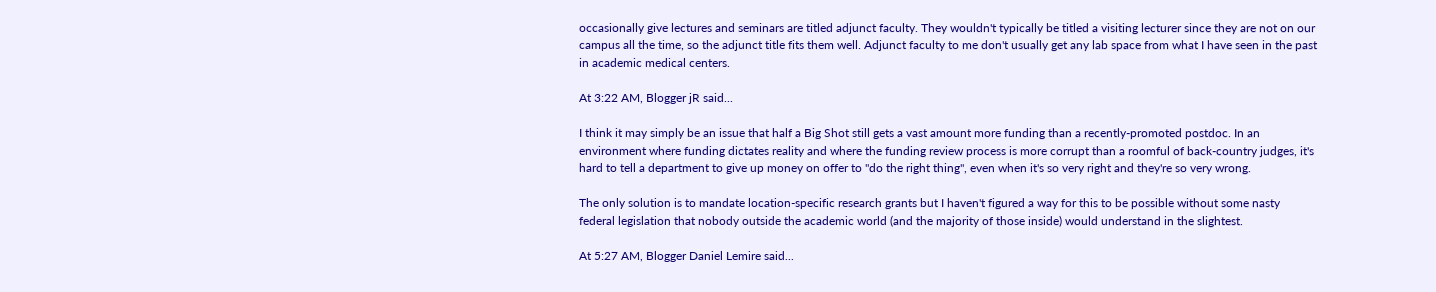occasionally give lectures and seminars are titled adjunct faculty. They wouldn't typically be titled a visiting lecturer since they are not on our campus all the time, so the adjunct title fits them well. Adjunct faculty to me don't usually get any lab space from what I have seen in the past in academic medical centers.

At 3:22 AM, Blogger jR said...

I think it may simply be an issue that half a Big Shot still gets a vast amount more funding than a recently-promoted postdoc. In an environment where funding dictates reality and where the funding review process is more corrupt than a roomful of back-country judges, it's hard to tell a department to give up money on offer to "do the right thing", even when it's so very right and they're so very wrong.

The only solution is to mandate location-specific research grants but I haven't figured a way for this to be possible without some nasty federal legislation that nobody outside the academic world (and the majority of those inside) would understand in the slightest.

At 5:27 AM, Blogger Daniel Lemire said...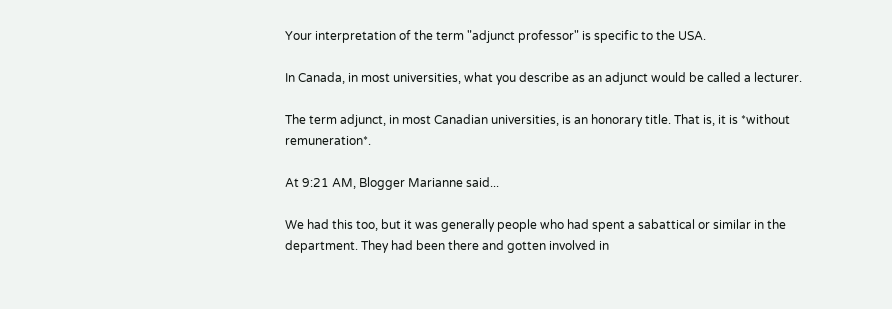Your interpretation of the term "adjunct professor" is specific to the USA.

In Canada, in most universities, what you describe as an adjunct would be called a lecturer.

The term adjunct, in most Canadian universities, is an honorary title. That is, it is *without remuneration*.

At 9:21 AM, Blogger Marianne said...

We had this too, but it was generally people who had spent a sabattical or similar in the department. They had been there and gotten involved in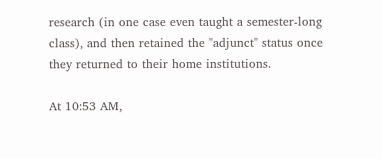research (in one case even taught a semester-long class), and then retained the "adjunct" status once they returned to their home institutions.

At 10:53 AM,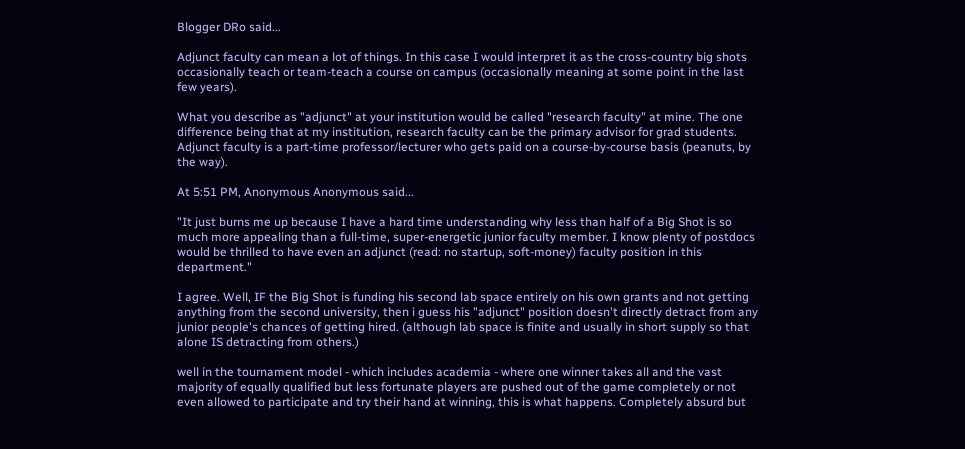Blogger DRo said...

Adjunct faculty can mean a lot of things. In this case I would interpret it as the cross-country big shots occasionally teach or team-teach a course on campus (occasionally meaning at some point in the last few years).

What you describe as "adjunct" at your institution would be called "research faculty" at mine. The one difference being that at my institution, research faculty can be the primary advisor for grad students. Adjunct faculty is a part-time professor/lecturer who gets paid on a course-by-course basis (peanuts, by the way).

At 5:51 PM, Anonymous Anonymous said...

"It just burns me up because I have a hard time understanding why less than half of a Big Shot is so much more appealing than a full-time, super-energetic junior faculty member. I know plenty of postdocs would be thrilled to have even an adjunct (read: no startup, soft-money) faculty position in this department."

I agree. Well, IF the Big Shot is funding his second lab space entirely on his own grants and not getting anything from the second university, then i guess his "adjunct" position doesn't directly detract from any junior people's chances of getting hired. (although lab space is finite and usually in short supply so that alone IS detracting from others.)

well in the tournament model - which includes academia - where one winner takes all and the vast majority of equally qualified but less fortunate players are pushed out of the game completely or not even allowed to participate and try their hand at winning, this is what happens. Completely absurd but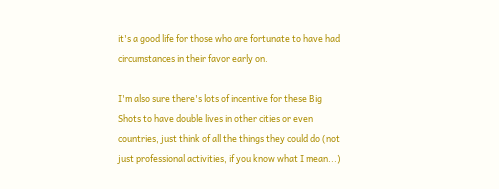it's a good life for those who are fortunate to have had circumstances in their favor early on.

I'm also sure there's lots of incentive for these Big Shots to have double lives in other cities or even countries, just think of all the things they could do (not just professional activities, if you know what I mean...)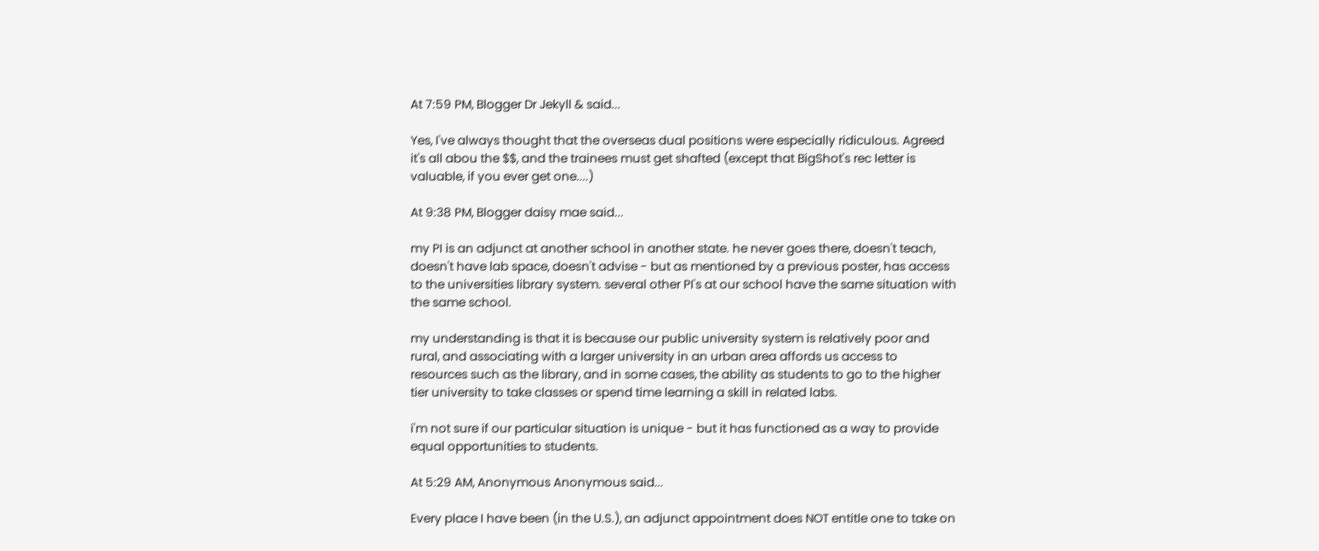At 7:59 PM, Blogger Dr Jekyll & said...

Yes, I've always thought that the overseas dual positions were especially ridiculous. Agreed it's all abou the $$, and the trainees must get shafted (except that BigShot's rec letter is valuable, if you ever get one....)

At 9:38 PM, Blogger daisy mae said...

my PI is an adjunct at another school in another state. he never goes there, doesn't teach, doesn't have lab space, doesn't advise - but as mentioned by a previous poster, has access to the universities library system. several other PI's at our school have the same situation with the same school.

my understanding is that it is because our public university system is relatively poor and rural, and associating with a larger university in an urban area affords us access to resources such as the library, and in some cases, the ability as students to go to the higher tier university to take classes or spend time learning a skill in related labs.

i'm not sure if our particular situation is unique - but it has functioned as a way to provide equal opportunities to students.

At 5:29 AM, Anonymous Anonymous said...

Every place I have been (in the U.S.), an adjunct appointment does NOT entitle one to take on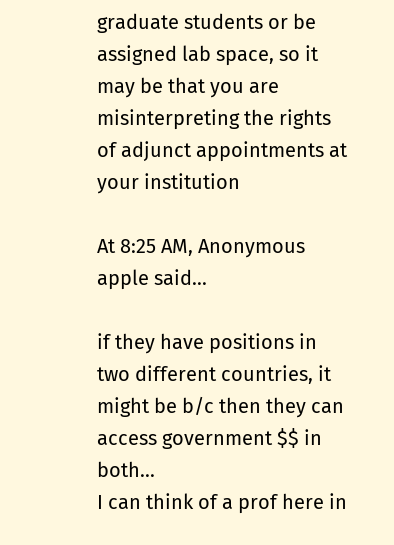graduate students or be assigned lab space, so it may be that you are misinterpreting the rights of adjunct appointments at your institution

At 8:25 AM, Anonymous apple said...

if they have positions in two different countries, it might be b/c then they can access government $$ in both...
I can think of a prof here in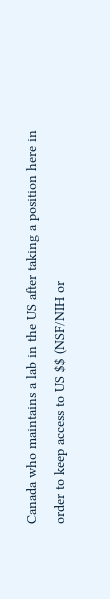Canada who maintains a lab in the US after taking a position here in order to keep access to US $$ (NSF/NIH or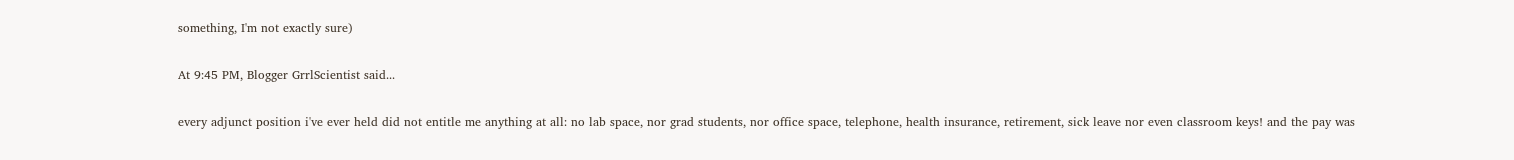something, I'm not exactly sure)

At 9:45 PM, Blogger GrrlScientist said...

every adjunct position i've ever held did not entitle me anything at all: no lab space, nor grad students, nor office space, telephone, health insurance, retirement, sick leave nor even classroom keys! and the pay was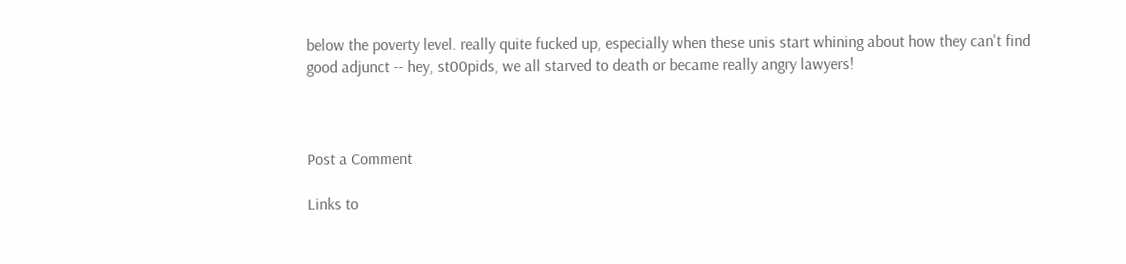below the poverty level. really quite fucked up, especially when these unis start whining about how they can't find good adjunct -- hey, st00pids, we all starved to death or became really angry lawyers!



Post a Comment

Links to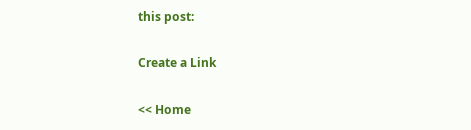this post:

Create a Link

<< Home